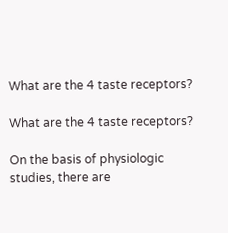What are the 4 taste receptors?

What are the 4 taste receptors?

On the basis of physiologic studies, there are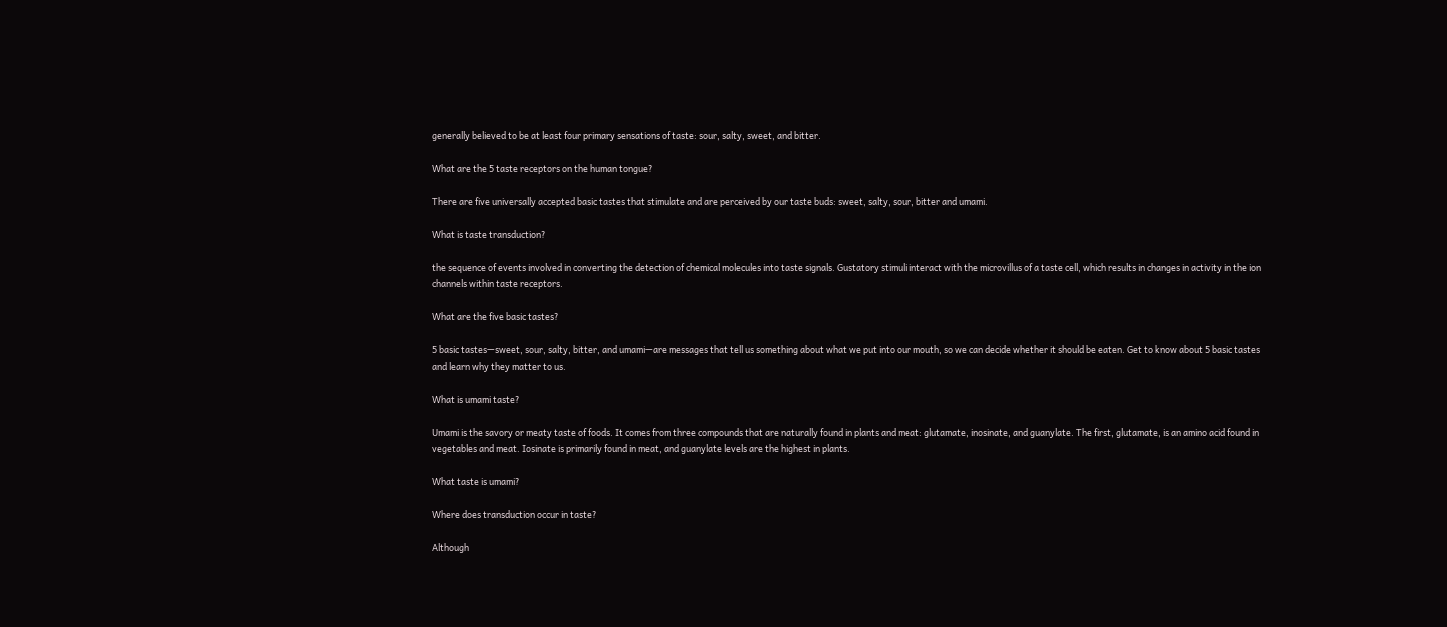generally believed to be at least four primary sensations of taste: sour, salty, sweet, and bitter.

What are the 5 taste receptors on the human tongue?

There are five universally accepted basic tastes that stimulate and are perceived by our taste buds: sweet, salty, sour, bitter and umami.

What is taste transduction?

the sequence of events involved in converting the detection of chemical molecules into taste signals. Gustatory stimuli interact with the microvillus of a taste cell, which results in changes in activity in the ion channels within taste receptors.

What are the five basic tastes?

5 basic tastes—sweet, sour, salty, bitter, and umami—are messages that tell us something about what we put into our mouth, so we can decide whether it should be eaten. Get to know about 5 basic tastes and learn why they matter to us.

What is umami taste?

Umami is the savory or meaty taste of foods. It comes from three compounds that are naturally found in plants and meat: glutamate, inosinate, and guanylate. The first, glutamate, is an amino acid found in vegetables and meat. Iosinate is primarily found in meat, and guanylate levels are the highest in plants.

What taste is umami?

Where does transduction occur in taste?

Although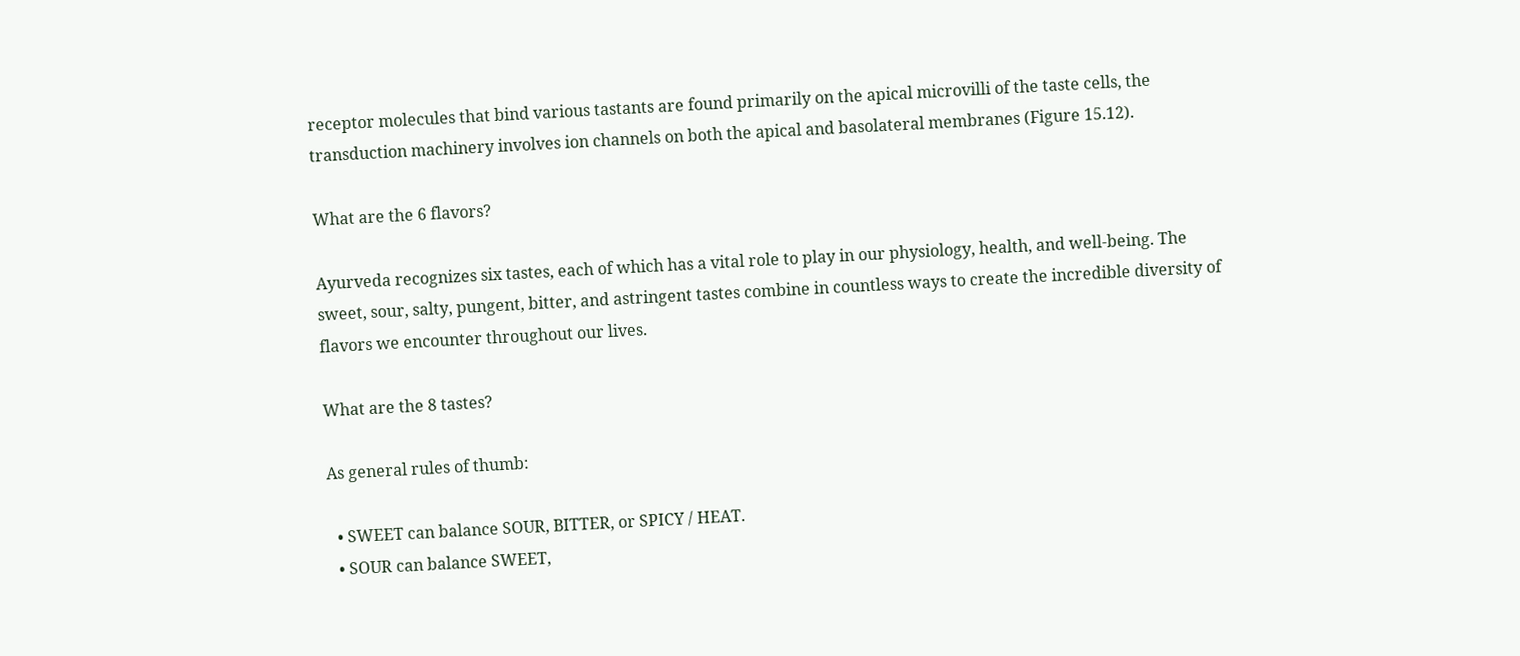receptor molecules that bind various tastants are found primarily on the apical microvilli of the taste cells, the transduction machinery involves ion channels on both the apical and basolateral membranes (Figure 15.12).

What are the 6 flavors?

Ayurveda recognizes six tastes, each of which has a vital role to play in our physiology, health, and well-being. The sweet, sour, salty, pungent, bitter, and astringent tastes combine in countless ways to create the incredible diversity of flavors we encounter throughout our lives.

What are the 8 tastes?

As general rules of thumb:

  • SWEET can balance SOUR, BITTER, or SPICY / HEAT.
  • SOUR can balance SWEET,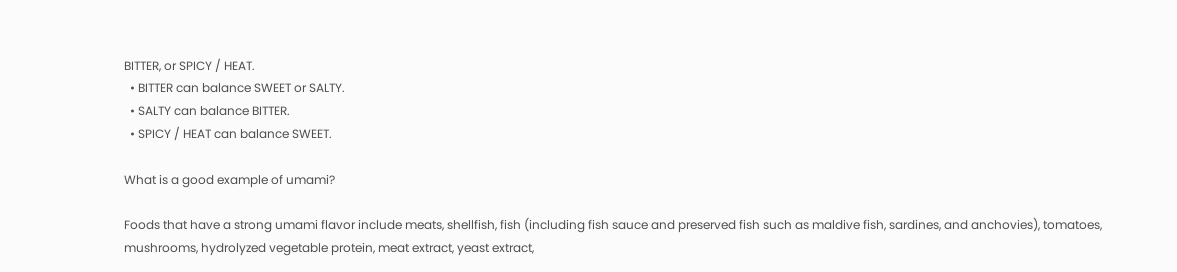BITTER, or SPICY / HEAT.
  • BITTER can balance SWEET or SALTY.
  • SALTY can balance BITTER.
  • SPICY / HEAT can balance SWEET.

What is a good example of umami?

Foods that have a strong umami flavor include meats, shellfish, fish (including fish sauce and preserved fish such as maldive fish, sardines, and anchovies), tomatoes, mushrooms, hydrolyzed vegetable protein, meat extract, yeast extract,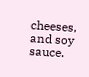cheeses, and soy sauce.